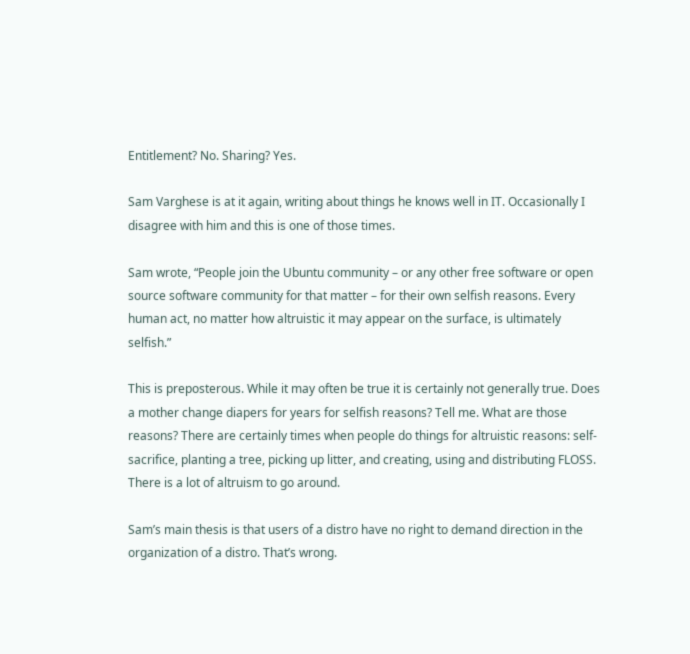Entitlement? No. Sharing? Yes.

Sam Varghese is at it again, writing about things he knows well in IT. Occasionally I disagree with him and this is one of those times.

Sam wrote, “People join the Ubuntu community – or any other free software or open source software community for that matter – for their own selfish reasons. Every human act, no matter how altruistic it may appear on the surface, is ultimately selfish.”

This is preposterous. While it may often be true it is certainly not generally true. Does a mother change diapers for years for selfish reasons? Tell me. What are those reasons? There are certainly times when people do things for altruistic reasons: self-sacrifice, planting a tree, picking up litter, and creating, using and distributing FLOSS. There is a lot of altruism to go around.

Sam’s main thesis is that users of a distro have no right to demand direction in the organization of a distro. That’s wrong.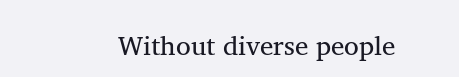Without diverse people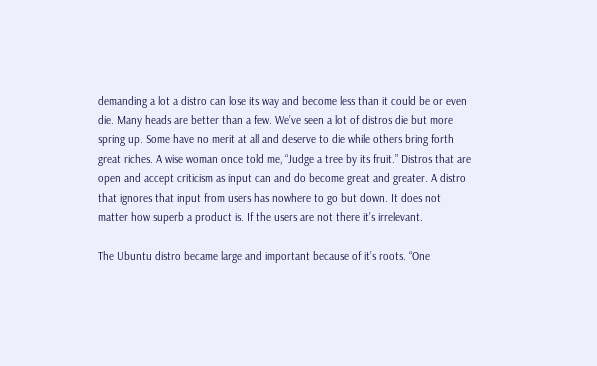demanding a lot a distro can lose its way and become less than it could be or even die. Many heads are better than a few. We’ve seen a lot of distros die but more spring up. Some have no merit at all and deserve to die while others bring forth great riches. A wise woman once told me, “Judge a tree by its fruit.” Distros that are open and accept criticism as input can and do become great and greater. A distro that ignores that input from users has nowhere to go but down. It does not matter how superb a product is. If the users are not there it’s irrelevant.

The Ubuntu distro became large and important because of it’s roots. “One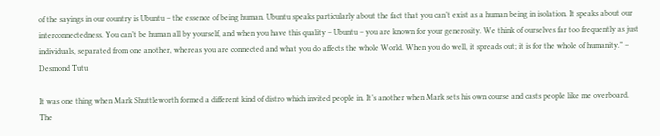of the sayings in our country is Ubuntu – the essence of being human. Ubuntu speaks particularly about the fact that you can’t exist as a human being in isolation. It speaks about our interconnectedness. You can’t be human all by yourself, and when you have this quality – Ubuntu – you are known for your generosity. We think of ourselves far too frequently as just individuals, separated from one another, whereas you are connected and what you do affects the whole World. When you do well, it spreads out; it is for the whole of humanity.” – Desmond Tutu

It was one thing when Mark Shuttleworth formed a different kind of distro which invited people in. It’s another when Mark sets his own course and casts people like me overboard. The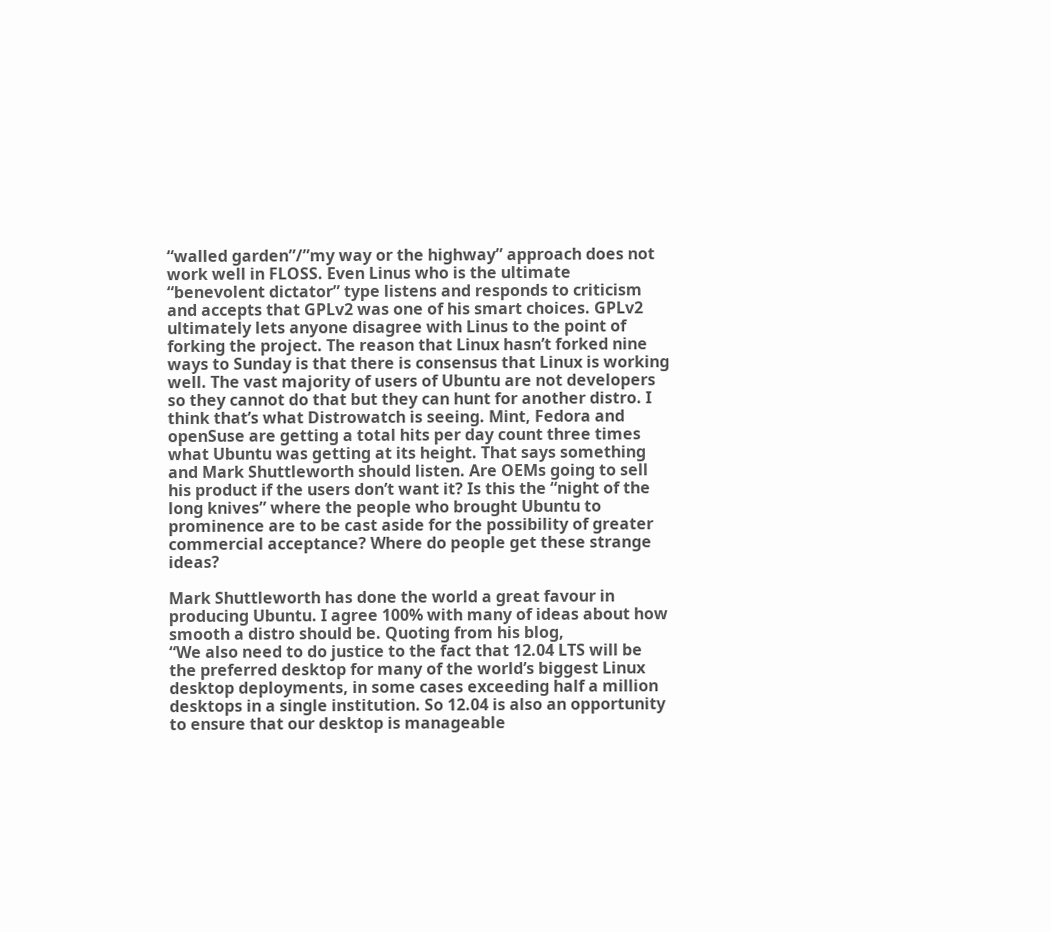“walled garden”/”my way or the highway” approach does not work well in FLOSS. Even Linus who is the ultimate “benevolent dictator” type listens and responds to criticism and accepts that GPLv2 was one of his smart choices. GPLv2 ultimately lets anyone disagree with Linus to the point of forking the project. The reason that Linux hasn’t forked nine ways to Sunday is that there is consensus that Linux is working well. The vast majority of users of Ubuntu are not developers so they cannot do that but they can hunt for another distro. I think that’s what Distrowatch is seeing. Mint, Fedora and openSuse are getting a total hits per day count three times what Ubuntu was getting at its height. That says something and Mark Shuttleworth should listen. Are OEMs going to sell his product if the users don’t want it? Is this the “night of the long knives” where the people who brought Ubuntu to prominence are to be cast aside for the possibility of greater commercial acceptance? Where do people get these strange ideas?

Mark Shuttleworth has done the world a great favour in producing Ubuntu. I agree 100% with many of ideas about how smooth a distro should be. Quoting from his blog,
“We also need to do justice to the fact that 12.04 LTS will be the preferred desktop for many of the world’s biggest Linux desktop deployments, in some cases exceeding half a million desktops in a single institution. So 12.04 is also an opportunity to ensure that our desktop is manageable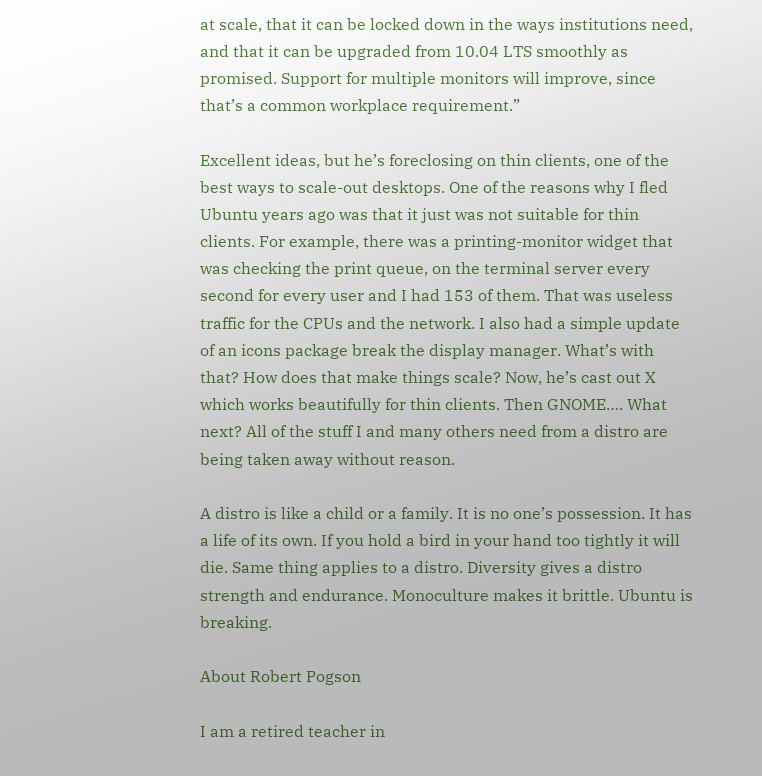at scale, that it can be locked down in the ways institutions need, and that it can be upgraded from 10.04 LTS smoothly as promised. Support for multiple monitors will improve, since that’s a common workplace requirement.”

Excellent ideas, but he’s foreclosing on thin clients, one of the best ways to scale-out desktops. One of the reasons why I fled Ubuntu years ago was that it just was not suitable for thin clients. For example, there was a printing-monitor widget that was checking the print queue, on the terminal server every second for every user and I had 153 of them. That was useless traffic for the CPUs and the network. I also had a simple update of an icons package break the display manager. What’s with that? How does that make things scale? Now, he’s cast out X which works beautifully for thin clients. Then GNOME…. What next? All of the stuff I and many others need from a distro are being taken away without reason.

A distro is like a child or a family. It is no one’s possession. It has a life of its own. If you hold a bird in your hand too tightly it will die. Same thing applies to a distro. Diversity gives a distro strength and endurance. Monoculture makes it brittle. Ubuntu is breaking.

About Robert Pogson

I am a retired teacher in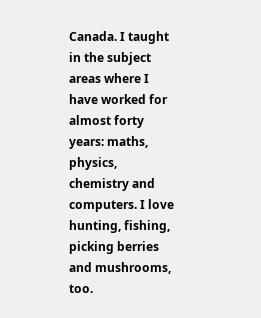Canada. I taught in the subject areas where I have worked for almost forty years: maths, physics, chemistry and computers. I love hunting, fishing, picking berries and mushrooms, too.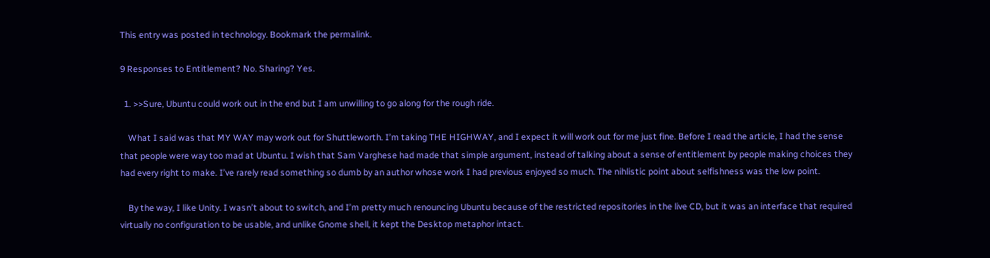This entry was posted in technology. Bookmark the permalink.

9 Responses to Entitlement? No. Sharing? Yes.

  1. >>Sure, Ubuntu could work out in the end but I am unwilling to go along for the rough ride.

    What I said was that MY WAY may work out for Shuttleworth. I’m taking THE HIGHWAY, and I expect it will work out for me just fine. Before I read the article, I had the sense that people were way too mad at Ubuntu. I wish that Sam Varghese had made that simple argument, instead of talking about a sense of entitlement by people making choices they had every right to make. I’ve rarely read something so dumb by an author whose work I had previous enjoyed so much. The nihlistic point about selfishness was the low point.

    By the way, I like Unity. I wasn’t about to switch, and I’m pretty much renouncing Ubuntu because of the restricted repositories in the live CD, but it was an interface that required virtually no configuration to be usable, and unlike Gnome shell, it kept the Desktop metaphor intact.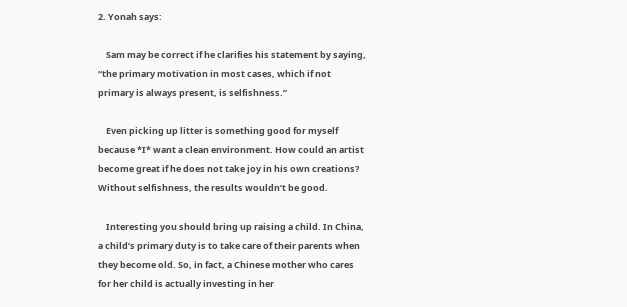2. Yonah says:

    Sam may be correct if he clarifies his statement by saying, “the primary motivation in most cases, which if not primary is always present, is selfishness.”

    Even picking up litter is something good for myself because *I* want a clean environment. How could an artist become great if he does not take joy in his own creations? Without selfishness, the results wouldn’t be good.

    Interesting you should bring up raising a child. In China, a child’s primary duty is to take care of their parents when they become old. So, in fact, a Chinese mother who cares for her child is actually investing in her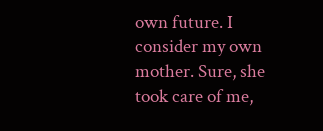own future. I consider my own mother. Sure, she took care of me,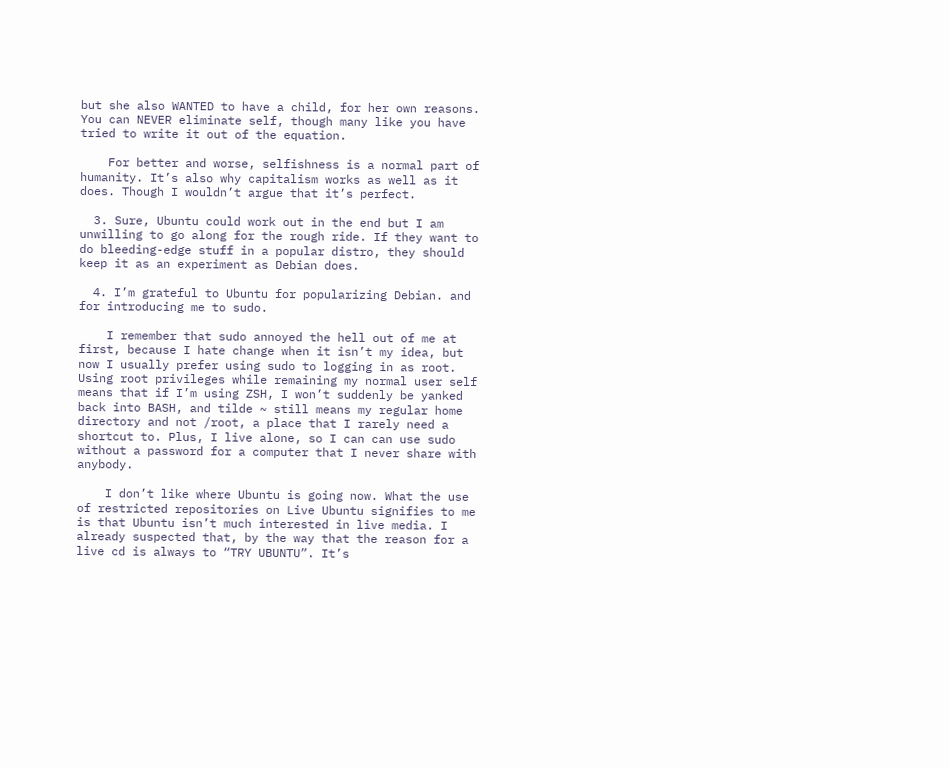but she also WANTED to have a child, for her own reasons. You can NEVER eliminate self, though many like you have tried to write it out of the equation.

    For better and worse, selfishness is a normal part of humanity. It’s also why capitalism works as well as it does. Though I wouldn’t argue that it’s perfect.

  3. Sure, Ubuntu could work out in the end but I am unwilling to go along for the rough ride. If they want to do bleeding-edge stuff in a popular distro, they should keep it as an experiment as Debian does.

  4. I’m grateful to Ubuntu for popularizing Debian. and for introducing me to sudo.

    I remember that sudo annoyed the hell out of me at first, because I hate change when it isn’t my idea, but now I usually prefer using sudo to logging in as root. Using root privileges while remaining my normal user self means that if I’m using ZSH, I won’t suddenly be yanked back into BASH, and tilde ~ still means my regular home directory and not /root, a place that I rarely need a shortcut to. Plus, I live alone, so I can can use sudo without a password for a computer that I never share with anybody.

    I don’t like where Ubuntu is going now. What the use of restricted repositories on Live Ubuntu signifies to me is that Ubuntu isn’t much interested in live media. I already suspected that, by the way that the reason for a live cd is always to “TRY UBUNTU”. It’s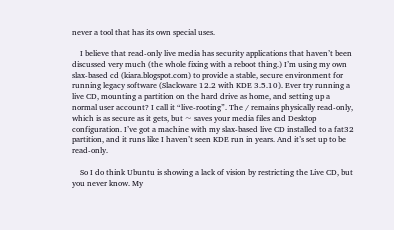never a tool that has its own special uses.

    I believe that read-only live media has security applications that haven’t been discussed very much (the whole fixing with a reboot thing.) I’m using my own slax-based cd (kiara.blogspot.com) to provide a stable, secure environment for running legacy software (Slackware 12.2 with KDE 3.5.10). Ever try running a live CD, mounting a partition on the hard drive as home, and setting up a normal user account? I call it “live-rooting”. The / remains physically read-only, which is as secure as it gets, but ~ saves your media files and Desktop configuration. I’ve got a machine with my slax-based live CD installed to a fat32 partition, and it runs like I haven’t seen KDE run in years. And it’s set up to be read-only.

    So I do think Ubuntu is showing a lack of vision by restricting the Live CD, but you never know. My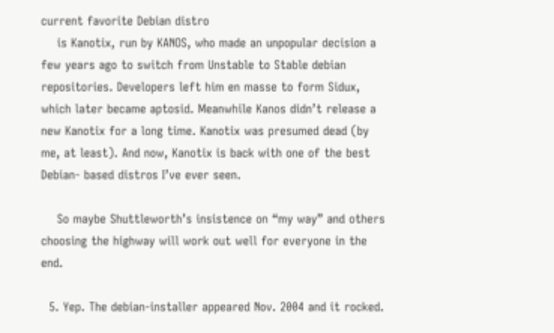current favorite Debian distro
    is Kanotix, run by KANOS, who made an unpopular decision a few years ago to switch from Unstable to Stable debian repositories. Developers left him en masse to form Sidux, which later became aptosid. Meanwhile Kanos didn’t release a new Kanotix for a long time. Kanotix was presumed dead (by me, at least). And now, Kanotix is back with one of the best Debian- based distros I’ve ever seen.

    So maybe Shuttleworth’s insistence on “my way” and others choosing the highway will work out well for everyone in the end.

  5. Yep. The debian-installer appeared Nov. 2004 and it rocked.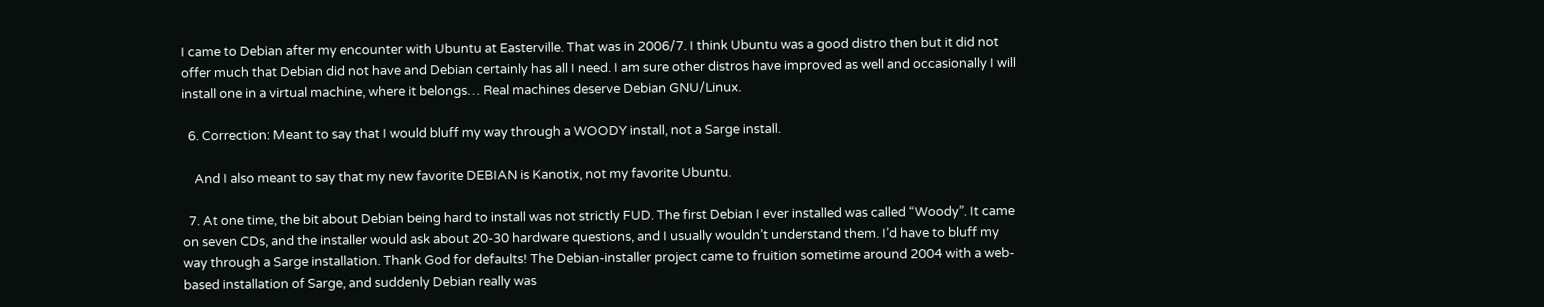I came to Debian after my encounter with Ubuntu at Easterville. That was in 2006/7. I think Ubuntu was a good distro then but it did not offer much that Debian did not have and Debian certainly has all I need. I am sure other distros have improved as well and occasionally I will install one in a virtual machine, where it belongs… Real machines deserve Debian GNU/Linux.

  6. Correction: Meant to say that I would bluff my way through a WOODY install, not a Sarge install.

    And I also meant to say that my new favorite DEBIAN is Kanotix, not my favorite Ubuntu.

  7. At one time, the bit about Debian being hard to install was not strictly FUD. The first Debian I ever installed was called “Woody”. It came on seven CDs, and the installer would ask about 20-30 hardware questions, and I usually wouldn’t understand them. I’d have to bluff my way through a Sarge installation. Thank God for defaults! The Debian-installer project came to fruition sometime around 2004 with a web-based installation of Sarge, and suddenly Debian really was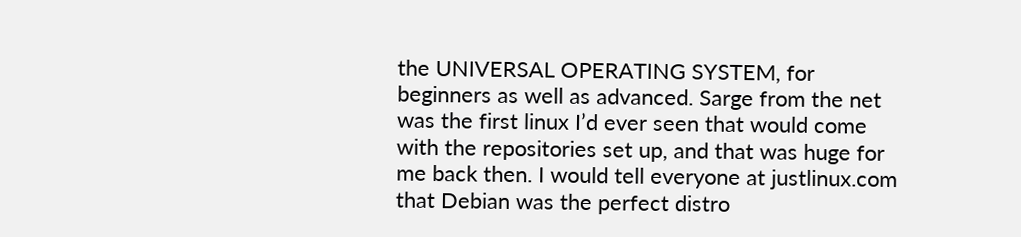the UNIVERSAL OPERATING SYSTEM, for beginners as well as advanced. Sarge from the net was the first linux I’d ever seen that would come with the repositories set up, and that was huge for me back then. I would tell everyone at justlinux.com that Debian was the perfect distro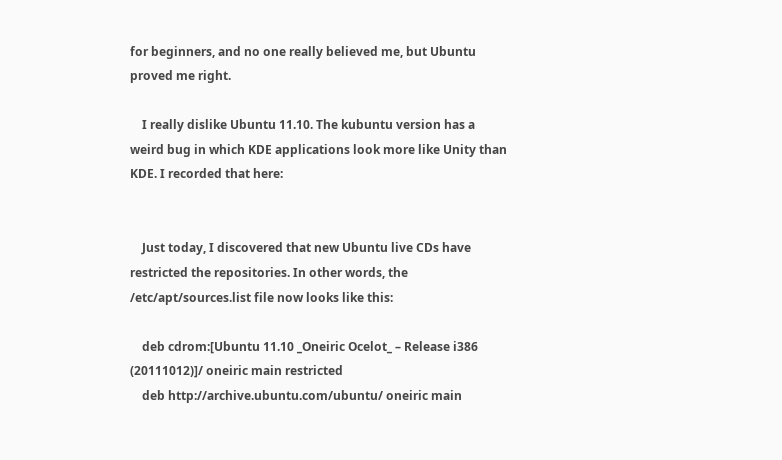for beginners, and no one really believed me, but Ubuntu proved me right.

    I really dislike Ubuntu 11.10. The kubuntu version has a weird bug in which KDE applications look more like Unity than KDE. I recorded that here:


    Just today, I discovered that new Ubuntu live CDs have restricted the repositories. In other words, the /etc/apt/sources.list file now looks like this:

    deb cdrom:[Ubuntu 11.10 _Oneiric Ocelot_ – Release i386 (20111012)]/ oneiric main restricted
    deb http://archive.ubuntu.com/ubuntu/ oneiric main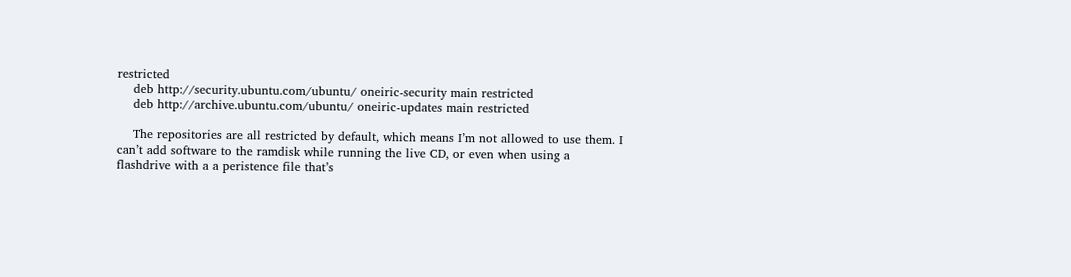restricted
    deb http://security.ubuntu.com/ubuntu/ oneiric-security main restricted
    deb http://archive.ubuntu.com/ubuntu/ oneiric-updates main restricted

    The repositories are all restricted by default, which means I’m not allowed to use them. I can’t add software to the ramdisk while running the live CD, or even when using a flashdrive with a a peristence file that’s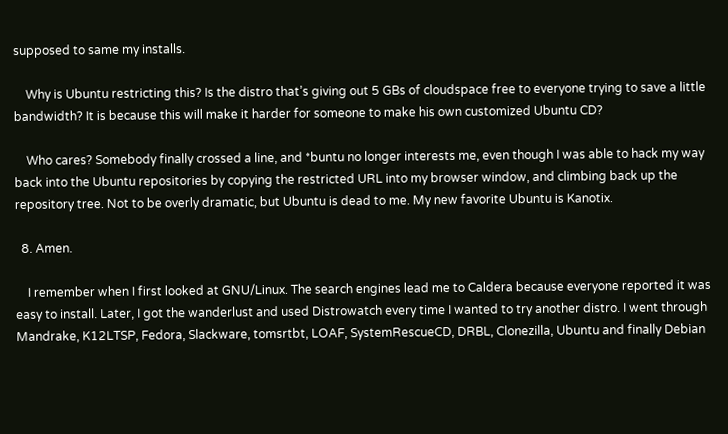supposed to same my installs.

    Why is Ubuntu restricting this? Is the distro that’s giving out 5 GBs of cloudspace free to everyone trying to save a little bandwidth? It is because this will make it harder for someone to make his own customized Ubuntu CD?

    Who cares? Somebody finally crossed a line, and *buntu no longer interests me, even though I was able to hack my way back into the Ubuntu repositories by copying the restricted URL into my browser window, and climbing back up the repository tree. Not to be overly dramatic, but Ubuntu is dead to me. My new favorite Ubuntu is Kanotix.

  8. Amen.

    I remember when I first looked at GNU/Linux. The search engines lead me to Caldera because everyone reported it was easy to install. Later, I got the wanderlust and used Distrowatch every time I wanted to try another distro. I went through Mandrake, K12LTSP, Fedora, Slackware, tomsrtbt, LOAF, SystemRescueCD, DRBL, Clonezilla, Ubuntu and finally Debian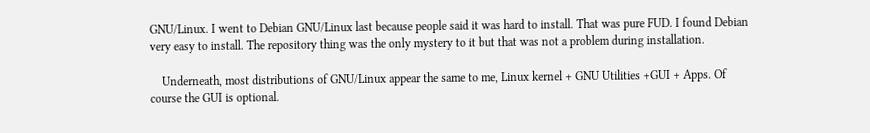GNU/Linux. I went to Debian GNU/Linux last because people said it was hard to install. That was pure FUD. I found Debian very easy to install. The repository thing was the only mystery to it but that was not a problem during installation.

    Underneath, most distributions of GNU/Linux appear the same to me, Linux kernel + GNU Utilities +GUI + Apps. Of course the GUI is optional.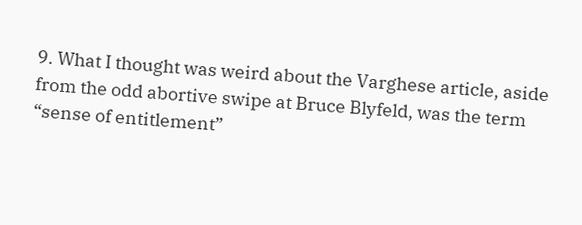9. What I thought was weird about the Varghese article, aside from the odd abortive swipe at Bruce Blyfeld, was the term “sense of entitlement”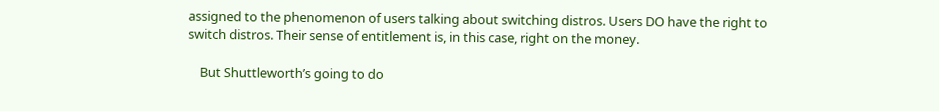assigned to the phenomenon of users talking about switching distros. Users DO have the right to switch distros. Their sense of entitlement is, in this case, right on the money.

    But Shuttleworth’s going to do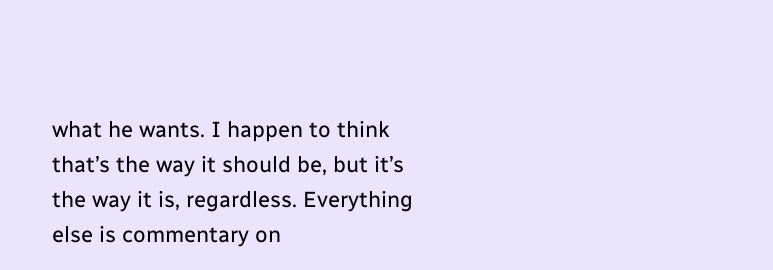what he wants. I happen to think that’s the way it should be, but it’s the way it is, regardless. Everything else is commentary on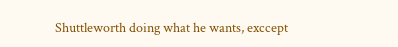Shuttleworth doing what he wants, exccept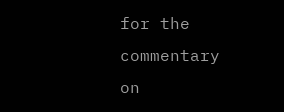for the commentary on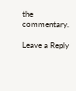the commentary.

Leave a Reply